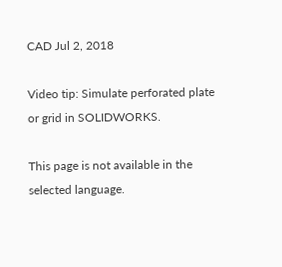CAD Jul 2, 2018

Video tip: Simulate perforated plate or grid in SOLIDWORKS.

This page is not available in the selected language.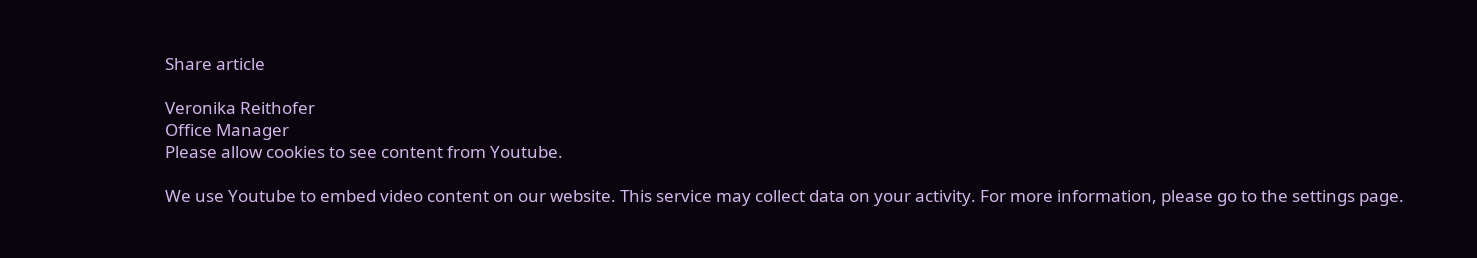Share article

Veronika Reithofer
Office Manager
Please allow cookies to see content from Youtube.

We use Youtube to embed video content on our website. This service may collect data on your activity. For more information, please go to the settings page.